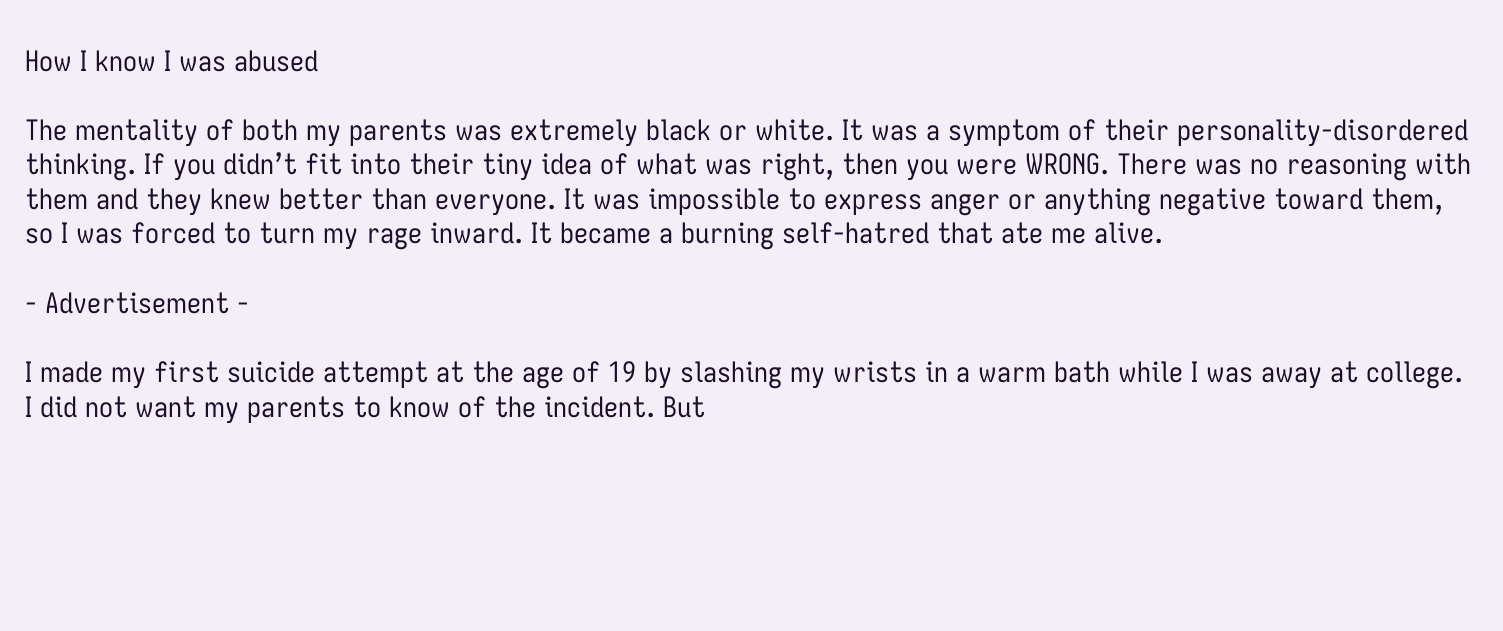How I know I was abused

The mentality of both my parents was extremely black or white. It was a symptom of their personality-disordered thinking. If you didn’t fit into their tiny idea of what was right, then you were WRONG. There was no reasoning with them and they knew better than everyone. It was impossible to express anger or anything negative toward them, so I was forced to turn my rage inward. It became a burning self-hatred that ate me alive.

- Advertisement -

I made my first suicide attempt at the age of 19 by slashing my wrists in a warm bath while I was away at college. I did not want my parents to know of the incident. But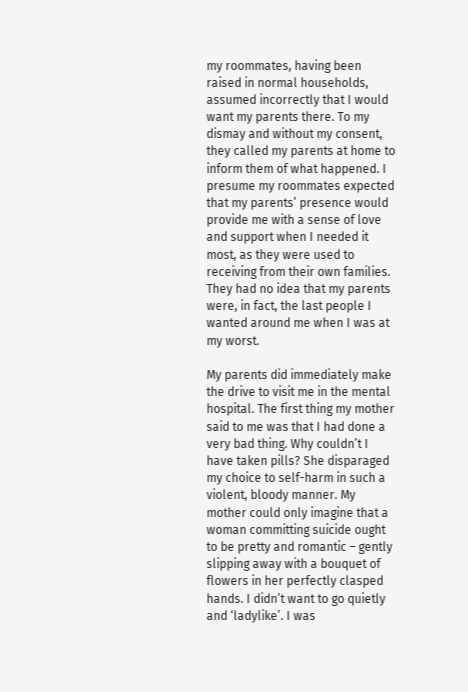my roommates, having been raised in normal households, assumed incorrectly that I would want my parents there. To my dismay and without my consent, they called my parents at home to inform them of what happened. I presume my roommates expected that my parents’ presence would provide me with a sense of love and support when I needed it most, as they were used to receiving from their own families. They had no idea that my parents were, in fact, the last people I wanted around me when I was at my worst.

My parents did immediately make the drive to visit me in the mental hospital. The first thing my mother said to me was that I had done a very bad thing. Why couldn’t I have taken pills? She disparaged my choice to self-harm in such a violent, bloody manner. My mother could only imagine that a woman committing suicide ought to be pretty and romantic – gently slipping away with a bouquet of flowers in her perfectly clasped hands. I didn’t want to go quietly and ‘ladylike’. I was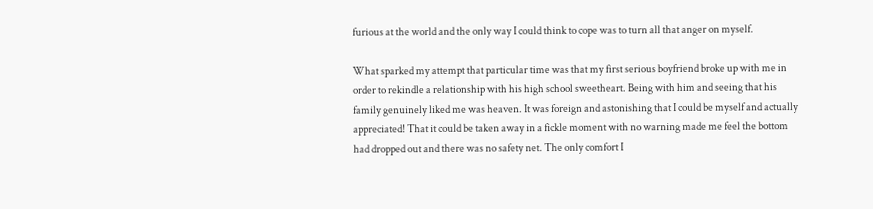furious at the world and the only way I could think to cope was to turn all that anger on myself.

What sparked my attempt that particular time was that my first serious boyfriend broke up with me in order to rekindle a relationship with his high school sweetheart. Being with him and seeing that his family genuinely liked me was heaven. It was foreign and astonishing that I could be myself and actually appreciated! That it could be taken away in a fickle moment with no warning made me feel the bottom had dropped out and there was no safety net. The only comfort I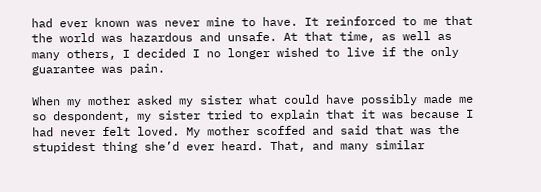had ever known was never mine to have. It reinforced to me that the world was hazardous and unsafe. At that time, as well as many others, I decided I no longer wished to live if the only guarantee was pain.

When my mother asked my sister what could have possibly made me so despondent, my sister tried to explain that it was because I had never felt loved. My mother scoffed and said that was the stupidest thing she’d ever heard. That, and many similar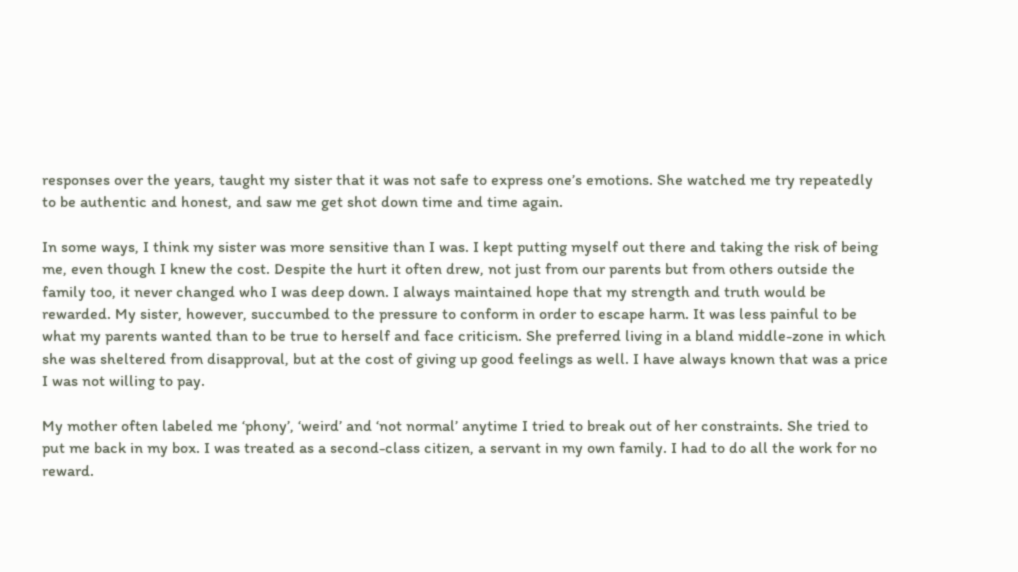responses over the years, taught my sister that it was not safe to express one’s emotions. She watched me try repeatedly to be authentic and honest, and saw me get shot down time and time again.

In some ways, I think my sister was more sensitive than I was. I kept putting myself out there and taking the risk of being me, even though I knew the cost. Despite the hurt it often drew, not just from our parents but from others outside the family too, it never changed who I was deep down. I always maintained hope that my strength and truth would be rewarded. My sister, however, succumbed to the pressure to conform in order to escape harm. It was less painful to be what my parents wanted than to be true to herself and face criticism. She preferred living in a bland middle-zone in which she was sheltered from disapproval, but at the cost of giving up good feelings as well. I have always known that was a price I was not willing to pay.

My mother often labeled me ‘phony’, ‘weird’ and ‘not normal’ anytime I tried to break out of her constraints. She tried to put me back in my box. I was treated as a second-class citizen, a servant in my own family. I had to do all the work for no reward.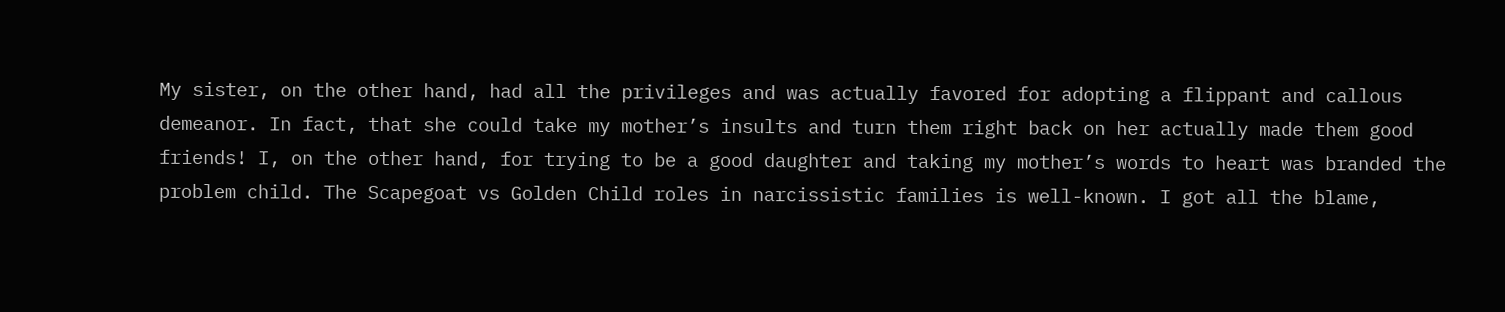My sister, on the other hand, had all the privileges and was actually favored for adopting a flippant and callous demeanor. In fact, that she could take my mother’s insults and turn them right back on her actually made them good friends! I, on the other hand, for trying to be a good daughter and taking my mother’s words to heart was branded the problem child. The Scapegoat vs Golden Child roles in narcissistic families is well-known. I got all the blame,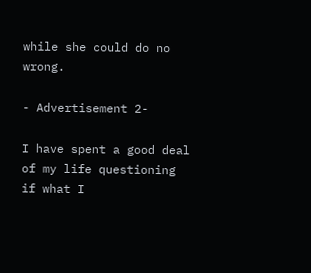while she could do no wrong.

- Advertisement 2-

I have spent a good deal of my life questioning if what I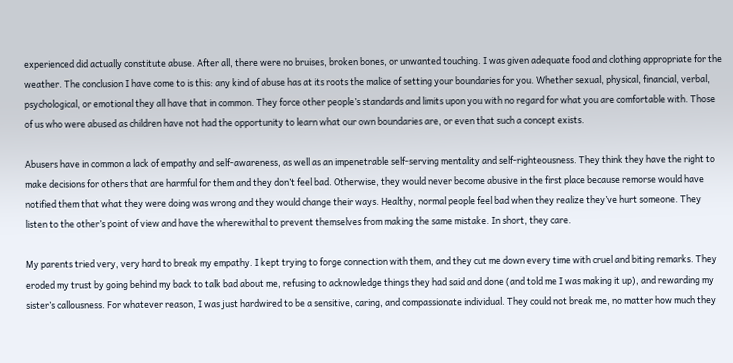experienced did actually constitute abuse. After all, there were no bruises, broken bones, or unwanted touching. I was given adequate food and clothing appropriate for the weather. The conclusion I have come to is this: any kind of abuse has at its roots the malice of setting your boundaries for you. Whether sexual, physical, financial, verbal, psychological, or emotional they all have that in common. They force other people’s standards and limits upon you with no regard for what you are comfortable with. Those of us who were abused as children have not had the opportunity to learn what our own boundaries are, or even that such a concept exists.

Abusers have in common a lack of empathy and self-awareness, as well as an impenetrable self-serving mentality and self-righteousness. They think they have the right to make decisions for others that are harmful for them and they don’t feel bad. Otherwise, they would never become abusive in the first place because remorse would have notified them that what they were doing was wrong and they would change their ways. Healthy, normal people feel bad when they realize they’ve hurt someone. They listen to the other’s point of view and have the wherewithal to prevent themselves from making the same mistake. In short, they care.

My parents tried very, very hard to break my empathy. I kept trying to forge connection with them, and they cut me down every time with cruel and biting remarks. They eroded my trust by going behind my back to talk bad about me, refusing to acknowledge things they had said and done (and told me I was making it up), and rewarding my sister’s callousness. For whatever reason, I was just hardwired to be a sensitive, caring, and compassionate individual. They could not break me, no matter how much they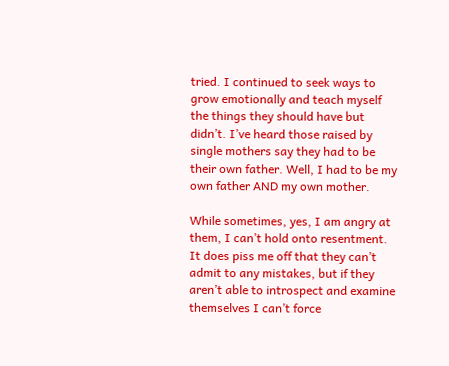tried. I continued to seek ways to grow emotionally and teach myself the things they should have but didn’t. I’ve heard those raised by single mothers say they had to be their own father. Well, I had to be my own father AND my own mother.

While sometimes, yes, I am angry at them, I can’t hold onto resentment. It does piss me off that they can’t admit to any mistakes, but if they aren’t able to introspect and examine themselves I can’t force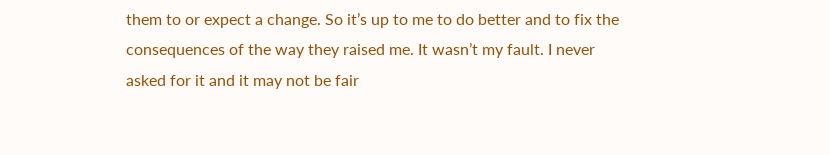them to or expect a change. So it’s up to me to do better and to fix the consequences of the way they raised me. It wasn’t my fault. I never asked for it and it may not be fair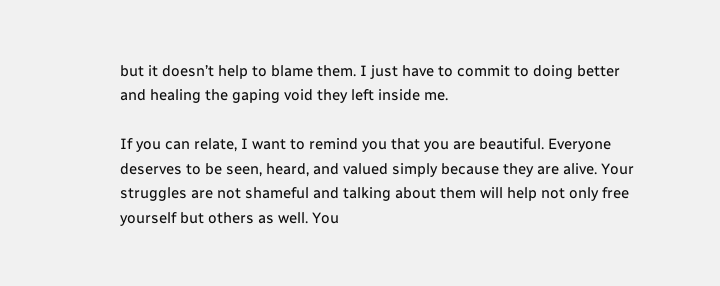but it doesn’t help to blame them. I just have to commit to doing better and healing the gaping void they left inside me.

If you can relate, I want to remind you that you are beautiful. Everyone deserves to be seen, heard, and valued simply because they are alive. Your struggles are not shameful and talking about them will help not only free yourself but others as well. You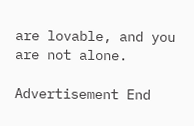are lovable, and you are not alone.

Advertisement End